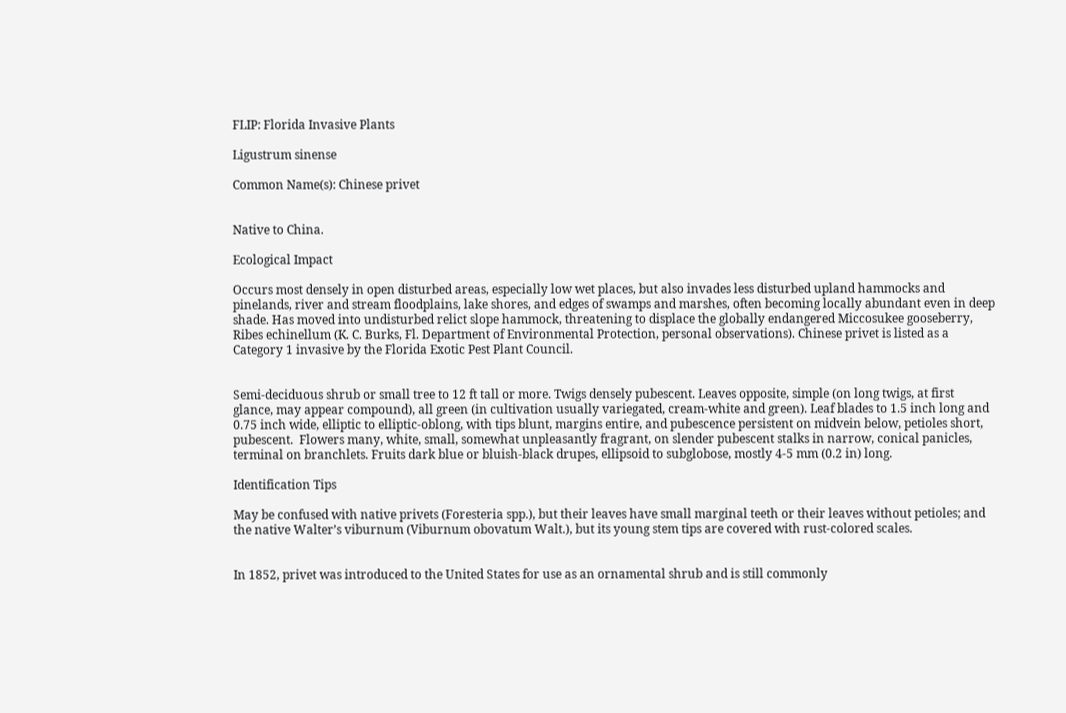FLIP: Florida Invasive Plants

Ligustrum sinense

Common Name(s): Chinese privet


Native to China.

Ecological Impact

Occurs most densely in open disturbed areas, especially low wet places, but also invades less disturbed upland hammocks and pinelands, river and stream floodplains, lake shores, and edges of swamps and marshes, often becoming locally abundant even in deep shade. Has moved into undisturbed relict slope hammock, threatening to displace the globally endangered Miccosukee gooseberry, Ribes echinellum (K. C. Burks, Fl. Department of Environmental Protection, personal observations). Chinese privet is listed as a Category 1 invasive by the Florida Exotic Pest Plant Council.


Semi-deciduous shrub or small tree to 12 ft tall or more. Twigs densely pubescent. Leaves opposite, simple (on long twigs, at first glance, may appear compound), all green (in cultivation usually variegated, cream-white and green). Leaf blades to 1.5 inch long and 0.75 inch wide, elliptic to elliptic-oblong, with tips blunt, margins entire, and pubescence persistent on midvein below, petioles short, pubescent.  Flowers many, white, small, somewhat unpleasantly fragrant, on slender pubescent stalks in narrow, conical panicles, terminal on branchlets. Fruits dark blue or bluish-black drupes, ellipsoid to subglobose, mostly 4-5 mm (0.2 in) long.

Identification Tips

May be confused with native privets (Foresteria spp.), but their leaves have small marginal teeth or their leaves without petioles; and the native Walter’s viburnum (Viburnum obovatum Walt.), but its young stem tips are covered with rust-colored scales.


In 1852, privet was introduced to the United States for use as an ornamental shrub and is still commonly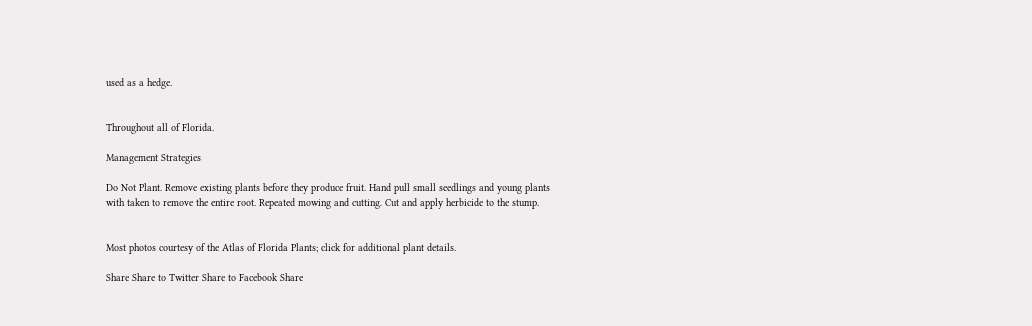used as a hedge.


Throughout all of Florida.

Management Strategies

Do Not Plant. Remove existing plants before they produce fruit. Hand pull small seedlings and young plants with taken to remove the entire root. Repeated mowing and cutting. Cut and apply herbicide to the stump.


Most photos courtesy of the Atlas of Florida Plants; click for additional plant details.

Share Share to Twitter Share to Facebook Share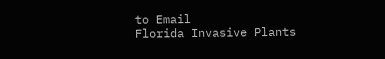to Email
Florida Invasive Plants